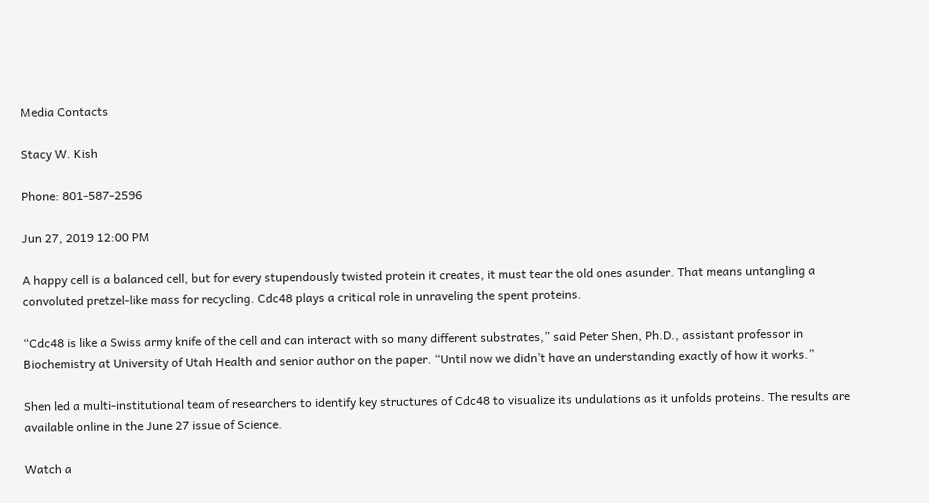Media Contacts

Stacy W. Kish

Phone: 801-587-2596

Jun 27, 2019 12:00 PM

A happy cell is a balanced cell, but for every stupendously twisted protein it creates, it must tear the old ones asunder. That means untangling a convoluted pretzel-like mass for recycling. Cdc48 plays a critical role in unraveling the spent proteins.

“Cdc48 is like a Swiss army knife of the cell and can interact with so many different substrates,” said Peter Shen, Ph.D., assistant professor in Biochemistry at University of Utah Health and senior author on the paper. “Until now we didn’t have an understanding exactly of how it works.”

Shen led a multi-institutional team of researchers to identify key structures of Cdc48 to visualize its undulations as it unfolds proteins. The results are available online in the June 27 issue of Science.

Watch a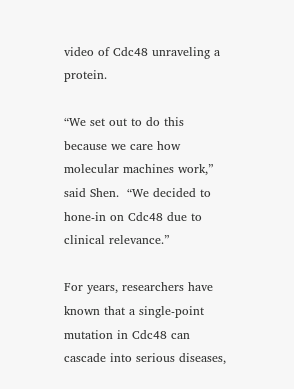video of Cdc48 unraveling a protein.

“We set out to do this because we care how molecular machines work,” said Shen.  “We decided to hone-in on Cdc48 due to clinical relevance.”

For years, researchers have known that a single-point mutation in Cdc48 can cascade into serious diseases,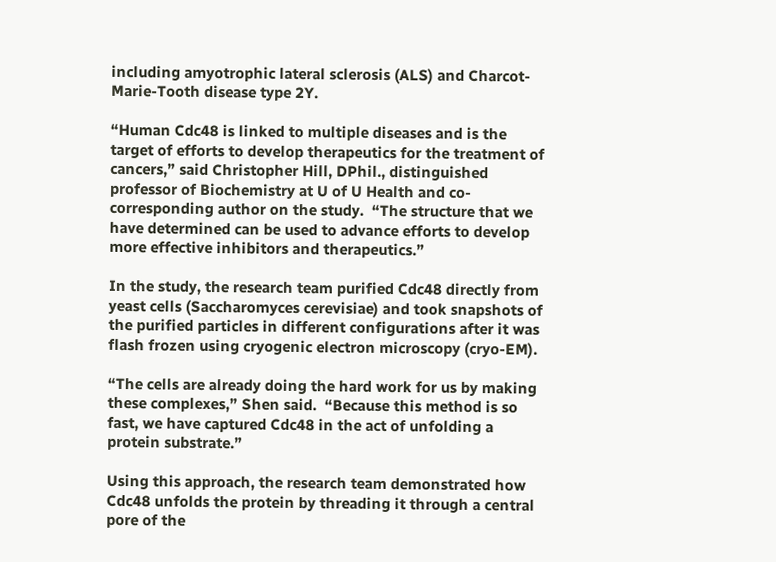including amyotrophic lateral sclerosis (ALS) and Charcot-Marie-Tooth disease type 2Y.

“Human Cdc48 is linked to multiple diseases and is the target of efforts to develop therapeutics for the treatment of cancers,” said Christopher Hill, DPhil., distinguished professor of Biochemistry at U of U Health and co-corresponding author on the study.  “The structure that we have determined can be used to advance efforts to develop more effective inhibitors and therapeutics.”

In the study, the research team purified Cdc48 directly from yeast cells (Saccharomyces cerevisiae) and took snapshots of the purified particles in different configurations after it was flash frozen using cryogenic electron microscopy (cryo-EM).

“The cells are already doing the hard work for us by making these complexes,” Shen said.  “Because this method is so fast, we have captured Cdc48 in the act of unfolding a protein substrate.”

Using this approach, the research team demonstrated how Cdc48 unfolds the protein by threading it through a central pore of the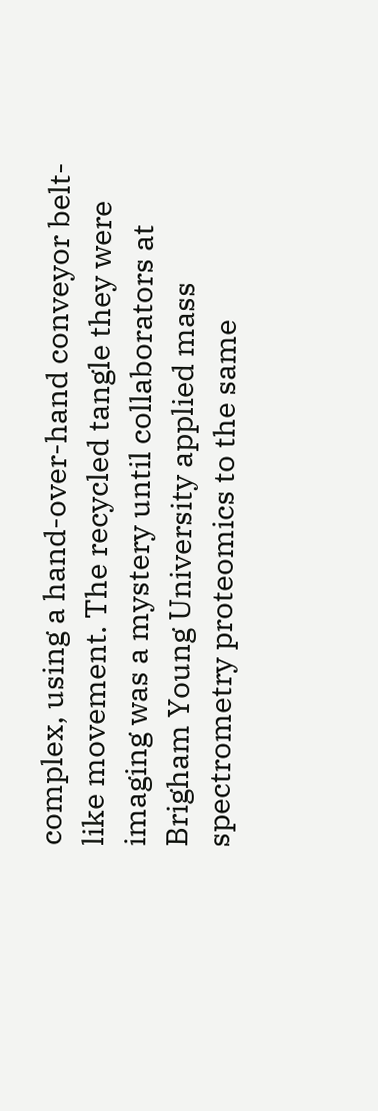complex, using a hand-over-hand conveyor belt-like movement. The recycled tangle they were imaging was a mystery until collaborators at Brigham Young University applied mass spectrometry proteomics to the same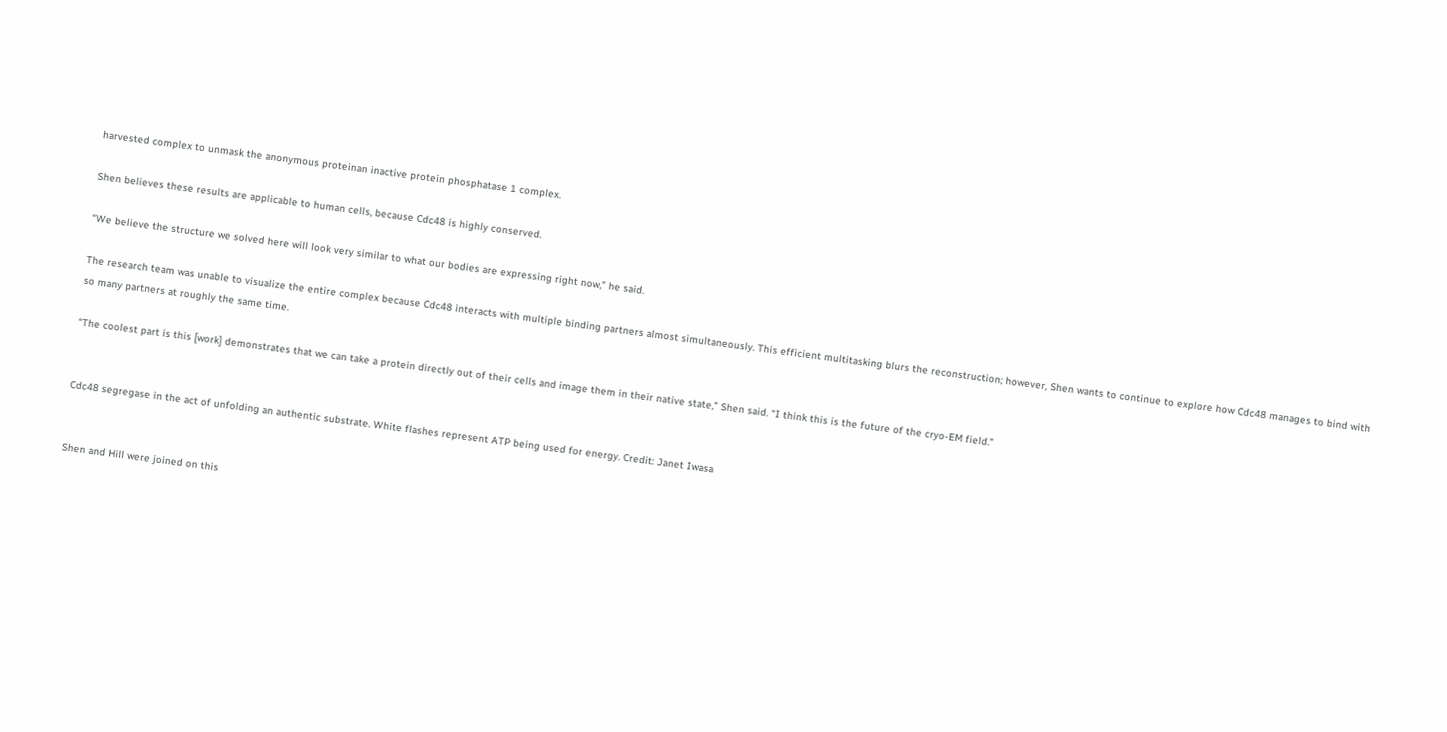harvested complex to unmask the anonymous proteinan inactive protein phosphatase 1 complex.

Shen believes these results are applicable to human cells, because Cdc48 is highly conserved.

“We believe the structure we solved here will look very similar to what our bodies are expressing right now,” he said.

The research team was unable to visualize the entire complex because Cdc48 interacts with multiple binding partners almost simultaneously. This efficient multitasking blurs the reconstruction; however, Shen wants to continue to explore how Cdc48 manages to bind with so many partners at roughly the same time.

“The coolest part is this [work] demonstrates that we can take a protein directly out of their cells and image them in their native state,” Shen said. “I think this is the future of the cryo-EM field.”


Cdc48 segregase in the act of unfolding an authentic substrate. White flashes represent ATP being used for energy. Credit: Janet Iwasa


Shen and Hill were joined on this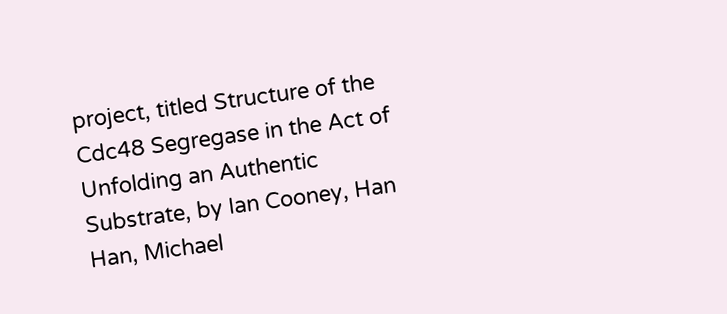project, titled Structure of the Cdc48 Segregase in the Act of Unfolding an Authentic Substrate, by Ian Cooney, Han Han, Michael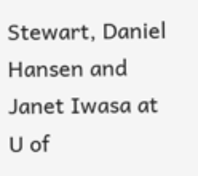Stewart, Daniel Hansen and Janet Iwasa at U of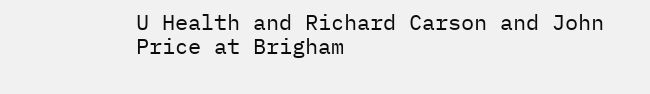U Health and Richard Carson and John Price at Brigham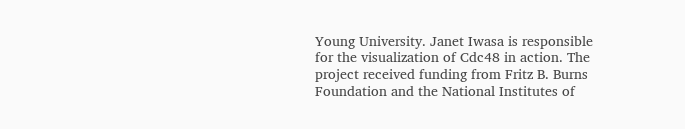Young University. Janet Iwasa is responsible for the visualization of Cdc48 in action. The project received funding from Fritz B. Burns Foundation and the National Institutes of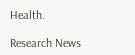Health.

Research News